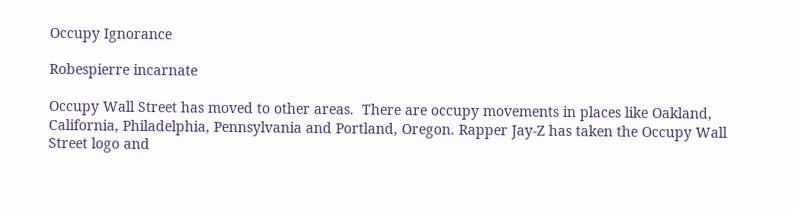Occupy Ignorance

Robespierre incarnate

Occupy Wall Street has moved to other areas.  There are occupy movements in places like Oakland, California, Philadelphia, Pennsylvania and Portland, Oregon. Rapper Jay-Z has taken the Occupy Wall Street logo and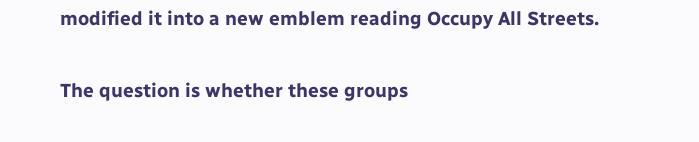modified it into a new emblem reading Occupy All Streets.

The question is whether these groups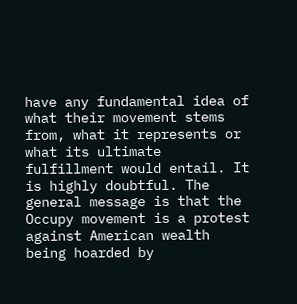have any fundamental idea of what their movement stems from, what it represents or what its ultimate fulfillment would entail. It is highly doubtful. The general message is that the Occupy movement is a protest against American wealth being hoarded by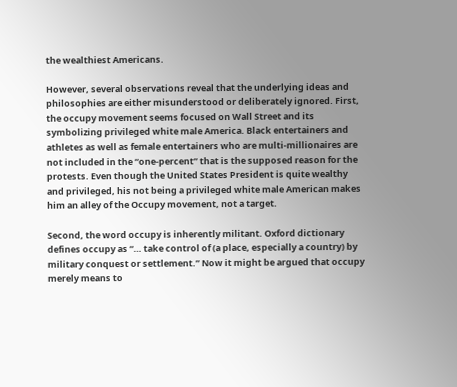the wealthiest Americans.

However, several observations reveal that the underlying ideas and philosophies are either misunderstood or deliberately ignored. First, the occupy movement seems focused on Wall Street and its symbolizing privileged white male America. Black entertainers and athletes as well as female entertainers who are multi-millionaires are not included in the “one-percent” that is the supposed reason for the protests. Even though the United States President is quite wealthy and privileged, his not being a privileged white male American makes him an alley of the Occupy movement, not a target.

Second, the word occupy is inherently militant. Oxford dictionary defines occupy as “… take control of (a place, especially a country) by military conquest or settlement.” Now it might be argued that occupy merely means to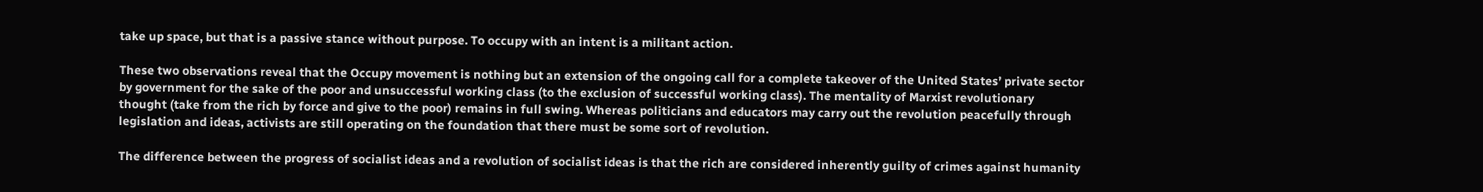take up space, but that is a passive stance without purpose. To occupy with an intent is a militant action.

These two observations reveal that the Occupy movement is nothing but an extension of the ongoing call for a complete takeover of the United States’ private sector by government for the sake of the poor and unsuccessful working class (to the exclusion of successful working class). The mentality of Marxist revolutionary thought (take from the rich by force and give to the poor) remains in full swing. Whereas politicians and educators may carry out the revolution peacefully through legislation and ideas, activists are still operating on the foundation that there must be some sort of revolution.

The difference between the progress of socialist ideas and a revolution of socialist ideas is that the rich are considered inherently guilty of crimes against humanity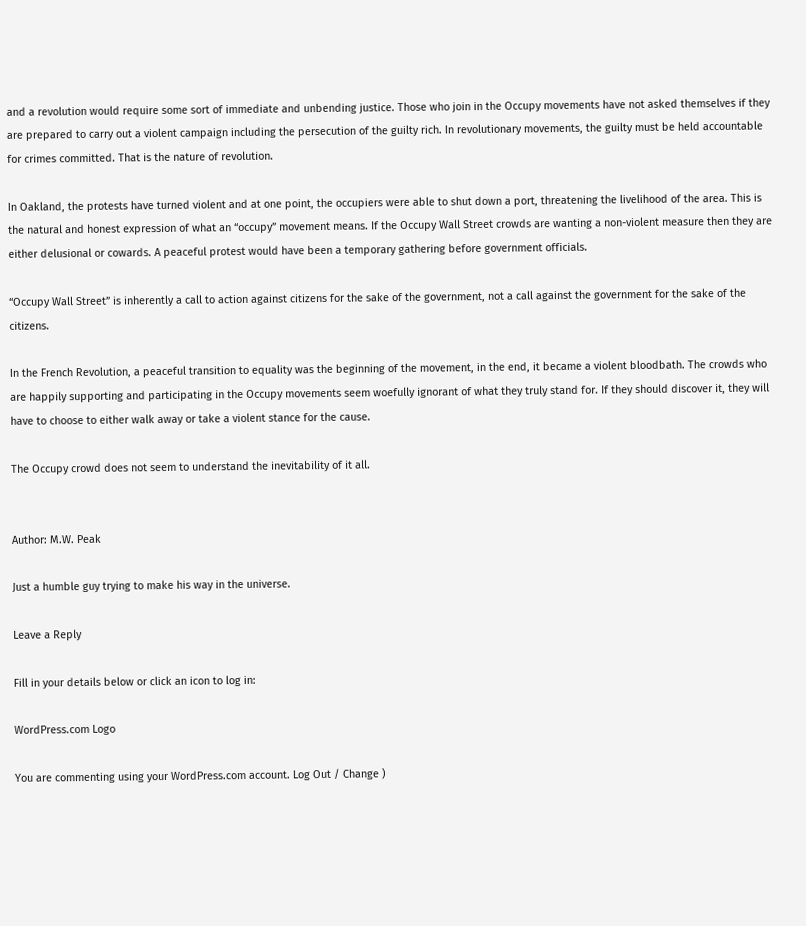and a revolution would require some sort of immediate and unbending justice. Those who join in the Occupy movements have not asked themselves if they are prepared to carry out a violent campaign including the persecution of the guilty rich. In revolutionary movements, the guilty must be held accountable for crimes committed. That is the nature of revolution.

In Oakland, the protests have turned violent and at one point, the occupiers were able to shut down a port, threatening the livelihood of the area. This is the natural and honest expression of what an “occupy” movement means. If the Occupy Wall Street crowds are wanting a non-violent measure then they are either delusional or cowards. A peaceful protest would have been a temporary gathering before government officials.

“Occupy Wall Street” is inherently a call to action against citizens for the sake of the government, not a call against the government for the sake of the citizens.

In the French Revolution, a peaceful transition to equality was the beginning of the movement, in the end, it became a violent bloodbath. The crowds who are happily supporting and participating in the Occupy movements seem woefully ignorant of what they truly stand for. If they should discover it, they will have to choose to either walk away or take a violent stance for the cause.

The Occupy crowd does not seem to understand the inevitability of it all.


Author: M.W. Peak

Just a humble guy trying to make his way in the universe.

Leave a Reply

Fill in your details below or click an icon to log in:

WordPress.com Logo

You are commenting using your WordPress.com account. Log Out / Change )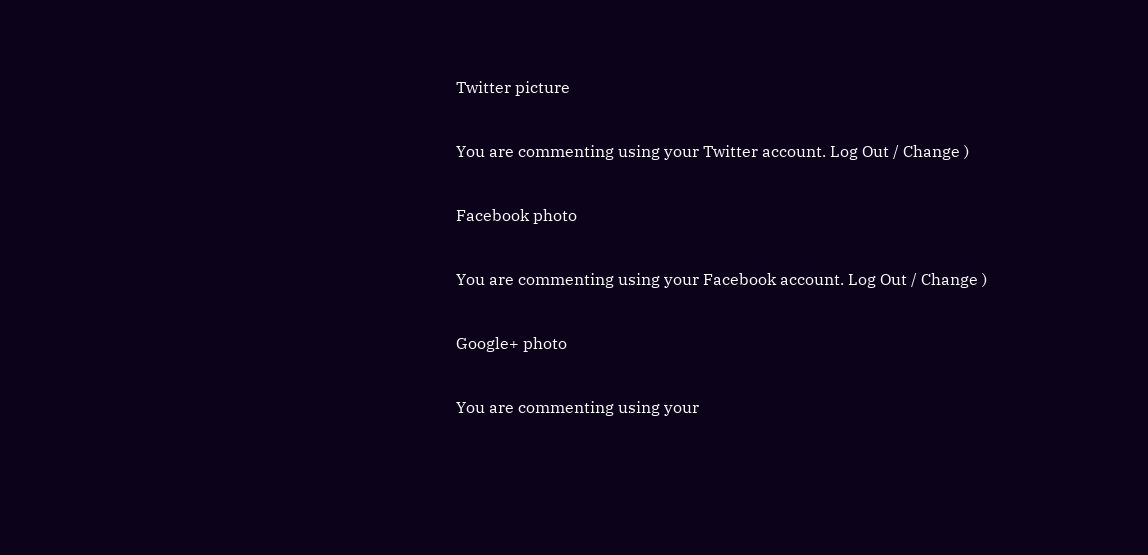Twitter picture

You are commenting using your Twitter account. Log Out / Change )

Facebook photo

You are commenting using your Facebook account. Log Out / Change )

Google+ photo

You are commenting using your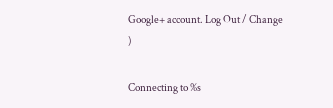Google+ account. Log Out / Change )

Connecting to %s